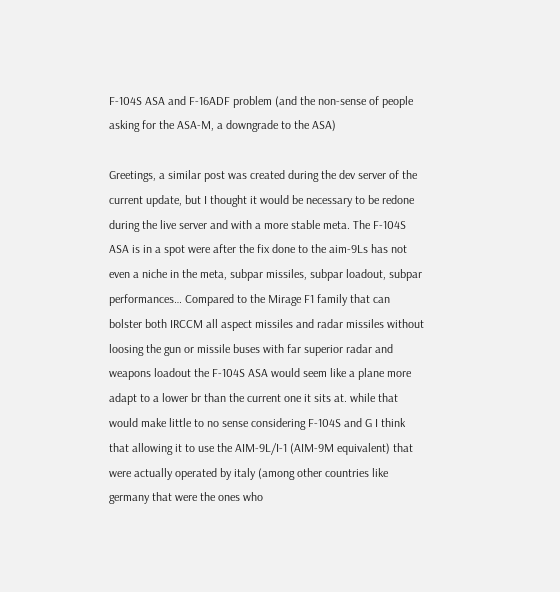F-104S ASA and F-16ADF problem (and the non-sense of people asking for the ASA-M, a downgrade to the ASA)

Greetings, a similar post was created during the dev server of the current update, but I thought it would be necessary to be redone during the live server and with a more stable meta. The F-104S ASA is in a spot were after the fix done to the aim-9Ls has not even a niche in the meta, subpar missiles, subpar loadout, subpar performances… Compared to the Mirage F1 family that can bolster both IRCCM all aspect missiles and radar missiles without loosing the gun or missile buses with far superior radar and weapons loadout the F-104S ASA would seem like a plane more adapt to a lower br than the current one it sits at. while that would make little to no sense considering F-104S and G I think that allowing it to use the AIM-9L/I-1 (AIM-9M equivalent) that were actually operated by italy (among other countries like germany that were the ones who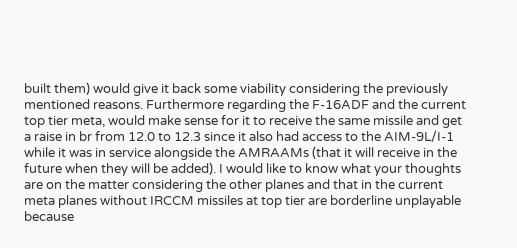built them) would give it back some viability considering the previously mentioned reasons. Furthermore regarding the F-16ADF and the current top tier meta, would make sense for it to receive the same missile and get a raise in br from 12.0 to 12.3 since it also had access to the AIM-9L/I-1 while it was in service alongside the AMRAAMs (that it will receive in the future when they will be added). I would like to know what your thoughts are on the matter considering the other planes and that in the current meta planes without IRCCM missiles at top tier are borderline unplayable because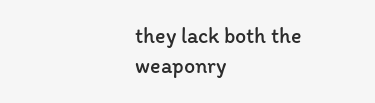they lack both the weaponry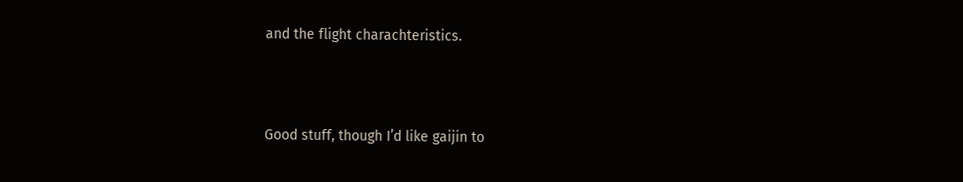and the flight charachteristics.



Good stuff, though I’d like gaijin to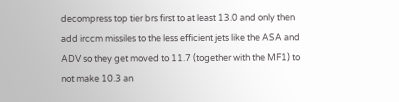decompress top tier brs first to at least 13.0 and only then add irccm missiles to the less efficient jets like the ASA and ADV so they get moved to 11.7 (together with the MF1) to not make 10.3 an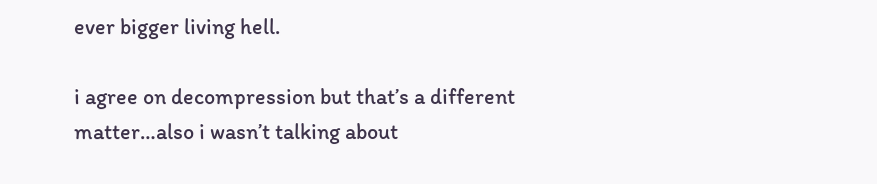ever bigger living hell.

i agree on decompression but that’s a different matter…also i wasn’t talking about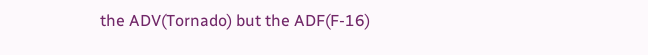the ADV(Tornado) but the ADF(F-16)